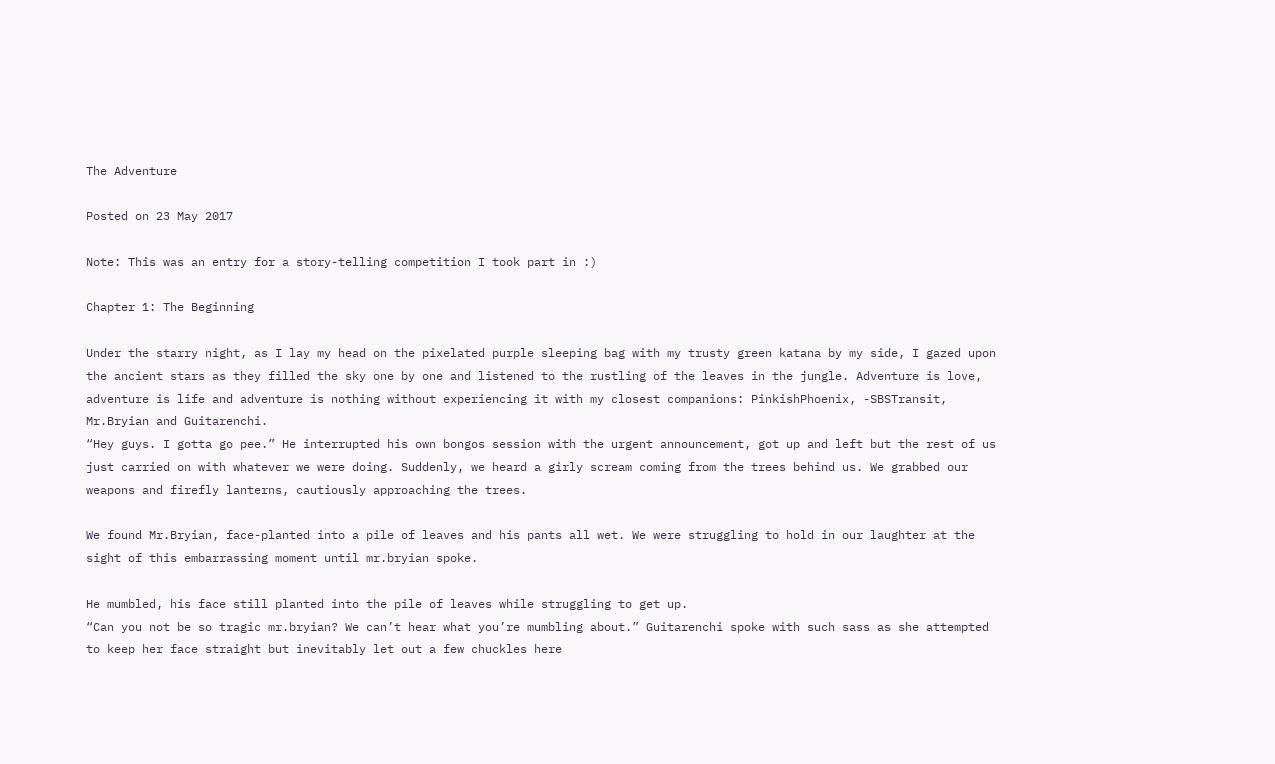The Adventure

Posted on 23 May 2017

Note: This was an entry for a story-telling competition I took part in :)

Chapter 1: The Beginning

Under the starry night, as I lay my head on the pixelated purple sleeping bag with my trusty green katana by my side, I gazed upon the ancient stars as they filled the sky one by one and listened to the rustling of the leaves in the jungle. Adventure is love, adventure is life and adventure is nothing without experiencing it with my closest companions: PinkishPhoenix, -SBSTransit, Mr.Bryian and Guitarenchi.
“Hey guys. I gotta go pee.” He interrupted his own bongos session with the urgent announcement, got up and left but the rest of us just carried on with whatever we were doing. Suddenly, we heard a girly scream coming from the trees behind us. We grabbed our weapons and firefly lanterns, cautiously approaching the trees.

We found Mr.Bryian, face-planted into a pile of leaves and his pants all wet. We were struggling to hold in our laughter at the sight of this embarrassing moment until mr.bryian spoke.

He mumbled, his face still planted into the pile of leaves while struggling to get up.
“Can you not be so tragic mr.bryian? We can’t hear what you’re mumbling about.” Guitarenchi spoke with such sass as she attempted to keep her face straight but inevitably let out a few chuckles here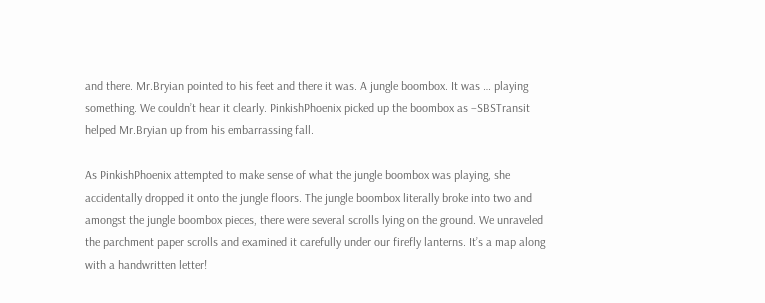and there. Mr.Bryian pointed to his feet and there it was. A jungle boombox. It was … playing something. We couldn’t hear it clearly. PinkishPhoenix picked up the boombox as –SBSTransit helped Mr.Bryian up from his embarrassing fall.

As PinkishPhoenix attempted to make sense of what the jungle boombox was playing, she accidentally dropped it onto the jungle floors. The jungle boombox literally broke into two and amongst the jungle boombox pieces, there were several scrolls lying on the ground. We unraveled the parchment paper scrolls and examined it carefully under our firefly lanterns. It’s a map along with a handwritten letter!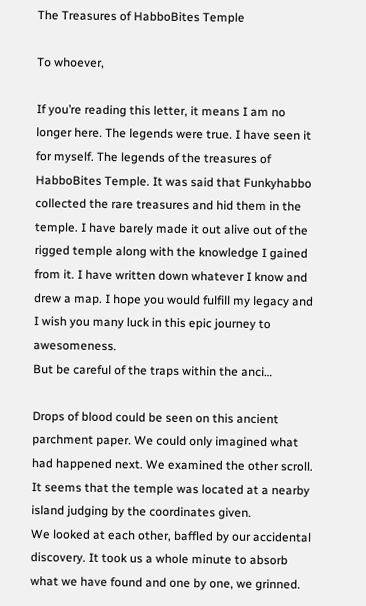The Treasures of HabboBites Temple

To whoever,

If you’re reading this letter, it means I am no longer here. The legends were true. I have seen it for myself. The legends of the treasures of HabboBites Temple. It was said that Funkyhabbo collected the rare treasures and hid them in the temple. I have barely made it out alive out of the rigged temple along with the knowledge I gained from it. I have written down whatever I know and drew a map. I hope you would fulfill my legacy and I wish you many luck in this epic journey to awesomeness.
But be careful of the traps within the anci…

Drops of blood could be seen on this ancient parchment paper. We could only imagined what had happened next. We examined the other scroll. It seems that the temple was located at a nearby island judging by the coordinates given.
We looked at each other, baffled by our accidental discovery. It took us a whole minute to absorb what we have found and one by one, we grinned.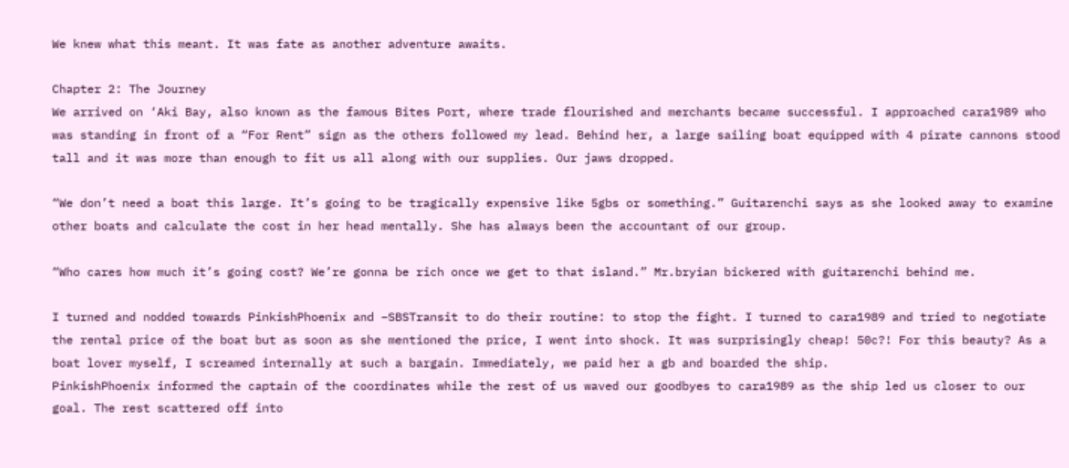We knew what this meant. It was fate as another adventure awaits.

Chapter 2: The Journey
We arrived on ‘Aki Bay, also known as the famous Bites Port, where trade flourished and merchants became successful. I approached cara1989 who was standing in front of a “For Rent” sign as the others followed my lead. Behind her, a large sailing boat equipped with 4 pirate cannons stood tall and it was more than enough to fit us all along with our supplies. Our jaws dropped.

“We don’t need a boat this large. It’s going to be tragically expensive like 5gbs or something.” Guitarenchi says as she looked away to examine other boats and calculate the cost in her head mentally. She has always been the accountant of our group.

“Who cares how much it’s going cost? We’re gonna be rich once we get to that island.” Mr.bryian bickered with guitarenchi behind me.

I turned and nodded towards PinkishPhoenix and –SBSTransit to do their routine: to stop the fight. I turned to cara1989 and tried to negotiate the rental price of the boat but as soon as she mentioned the price, I went into shock. It was surprisingly cheap! 50c?! For this beauty? As a boat lover myself, I screamed internally at such a bargain. Immediately, we paid her a gb and boarded the ship.
PinkishPhoenix informed the captain of the coordinates while the rest of us waved our goodbyes to cara1989 as the ship led us closer to our goal. The rest scattered off into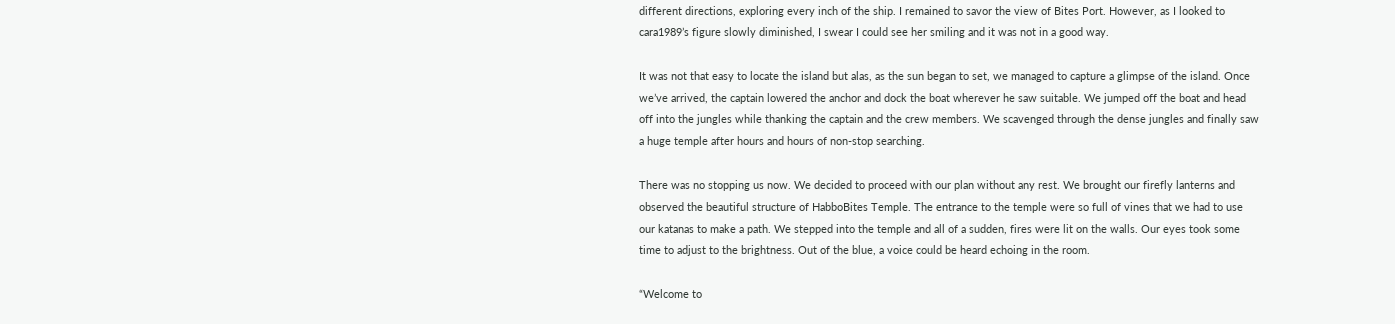different directions, exploring every inch of the ship. I remained to savor the view of Bites Port. However, as I looked to cara1989’s figure slowly diminished, I swear I could see her smiling and it was not in a good way.

It was not that easy to locate the island but alas, as the sun began to set, we managed to capture a glimpse of the island. Once we’ve arrived, the captain lowered the anchor and dock the boat wherever he saw suitable. We jumped off the boat and head off into the jungles while thanking the captain and the crew members. We scavenged through the dense jungles and finally saw a huge temple after hours and hours of non-stop searching.

There was no stopping us now. We decided to proceed with our plan without any rest. We brought our firefly lanterns and observed the beautiful structure of HabboBites Temple. The entrance to the temple were so full of vines that we had to use our katanas to make a path. We stepped into the temple and all of a sudden, fires were lit on the walls. Our eyes took some time to adjust to the brightness. Out of the blue, a voice could be heard echoing in the room.

“Welcome to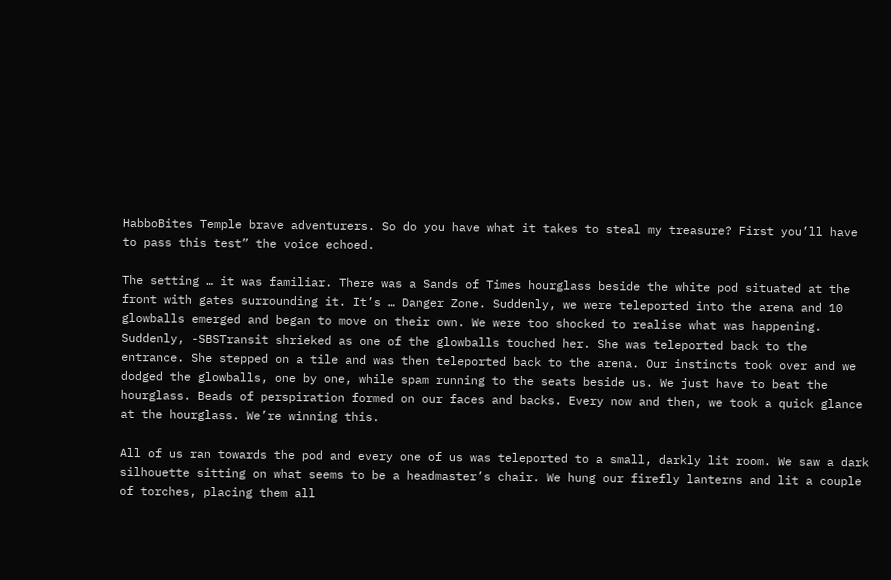HabboBites Temple brave adventurers. So do you have what it takes to steal my treasure? First you’ll have to pass this test” the voice echoed.

The setting … it was familiar. There was a Sands of Times hourglass beside the white pod situated at the front with gates surrounding it. It’s … Danger Zone. Suddenly, we were teleported into the arena and 10 glowballs emerged and began to move on their own. We were too shocked to realise what was happening. Suddenly, -SBSTransit shrieked as one of the glowballs touched her. She was teleported back to the entrance. She stepped on a tile and was then teleported back to the arena. Our instincts took over and we dodged the glowballs, one by one, while spam running to the seats beside us. We just have to beat the hourglass. Beads of perspiration formed on our faces and backs. Every now and then, we took a quick glance at the hourglass. We’re winning this.

All of us ran towards the pod and every one of us was teleported to a small, darkly lit room. We saw a dark silhouette sitting on what seems to be a headmaster’s chair. We hung our firefly lanterns and lit a couple of torches, placing them all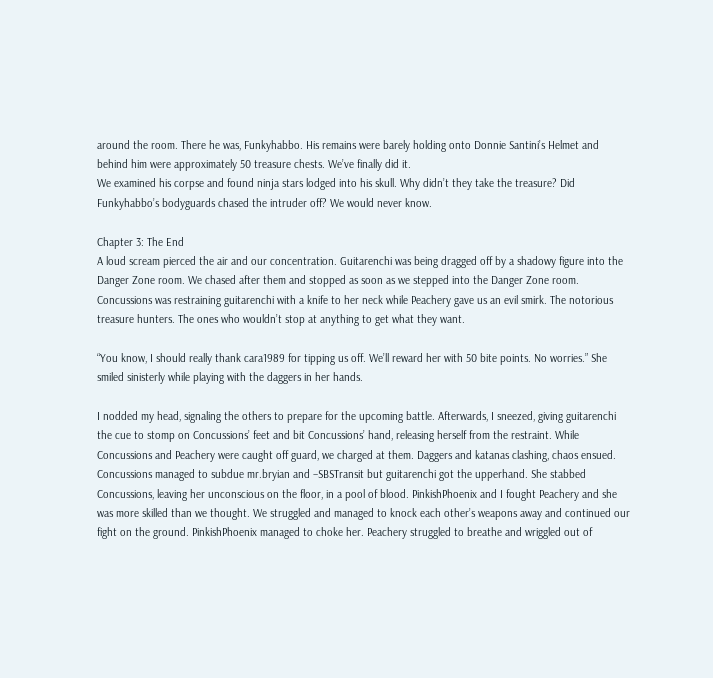around the room. There he was, Funkyhabbo. His remains were barely holding onto Donnie Santini’s Helmet and behind him were approximately 50 treasure chests. We’ve finally did it.
We examined his corpse and found ninja stars lodged into his skull. Why didn’t they take the treasure? Did Funkyhabbo’s bodyguards chased the intruder off? We would never know.

Chapter 3: The End
A loud scream pierced the air and our concentration. Guitarenchi was being dragged off by a shadowy figure into the Danger Zone room. We chased after them and stopped as soon as we stepped into the Danger Zone room. Concussions was restraining guitarenchi with a knife to her neck while Peachery gave us an evil smirk. The notorious treasure hunters. The ones who wouldn’t stop at anything to get what they want.

“You know, I should really thank cara1989 for tipping us off. We’ll reward her with 50 bite points. No worries.” She smiled sinisterly while playing with the daggers in her hands.

I nodded my head, signaling the others to prepare for the upcoming battle. Afterwards, I sneezed, giving guitarenchi the cue to stomp on Concussions’ feet and bit Concussions’ hand, releasing herself from the restraint. While Concussions and Peachery were caught off guard, we charged at them. Daggers and katanas clashing, chaos ensued. Concussions managed to subdue mr.bryian and –SBSTransit but guitarenchi got the upperhand. She stabbed Concussions, leaving her unconscious on the floor, in a pool of blood. PinkishPhoenix and I fought Peachery and she was more skilled than we thought. We struggled and managed to knock each other’s weapons away and continued our fight on the ground. PinkishPhoenix managed to choke her. Peachery struggled to breathe and wriggled out of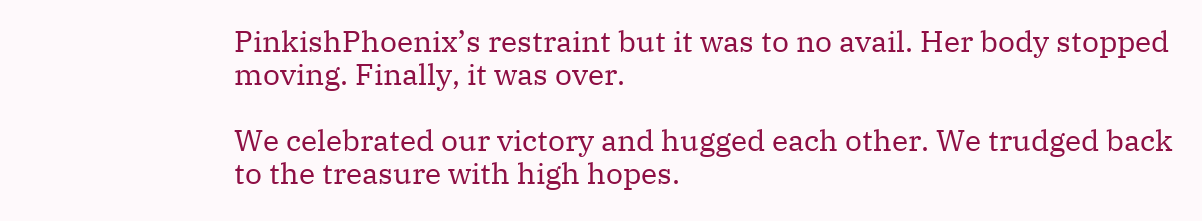PinkishPhoenix’s restraint but it was to no avail. Her body stopped moving. Finally, it was over.

We celebrated our victory and hugged each other. We trudged back to the treasure with high hopes.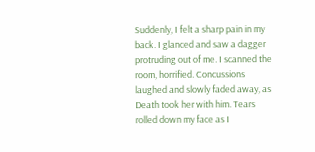Suddenly, I felt a sharp pain in my back. I glanced and saw a dagger protruding out of me. I scanned the room, horrified. Concussions laughed and slowly faded away, as Death took her with him. Tears rolled down my face as I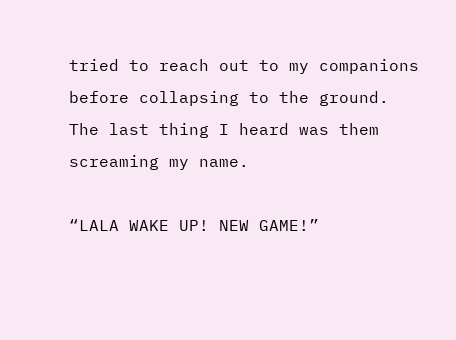tried to reach out to my companions before collapsing to the ground. The last thing I heard was them screaming my name.

“LALA WAKE UP! NEW GAME!”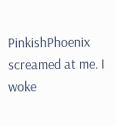PinkishPhoenix screamed at me. I woke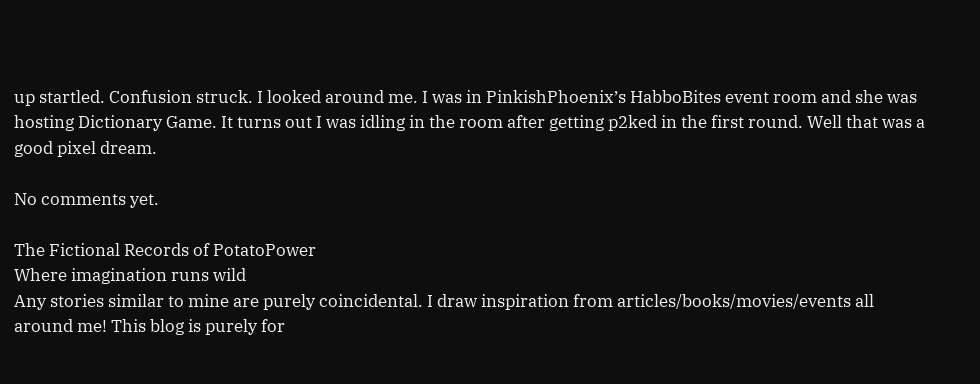up startled. Confusion struck. I looked around me. I was in PinkishPhoenix’s HabboBites event room and she was hosting Dictionary Game. It turns out I was idling in the room after getting p2ked in the first round. Well that was a good pixel dream.

No comments yet.

The Fictional Records of PotatoPower
Where imagination runs wild
Any stories similar to mine are purely coincidental. I draw inspiration from articles/books/movies/events all around me! This blog is purely for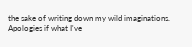the sake of writing down my wild imaginations. Apologies if what I've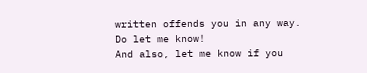written offends you in any way. Do let me know!
And also, let me know if you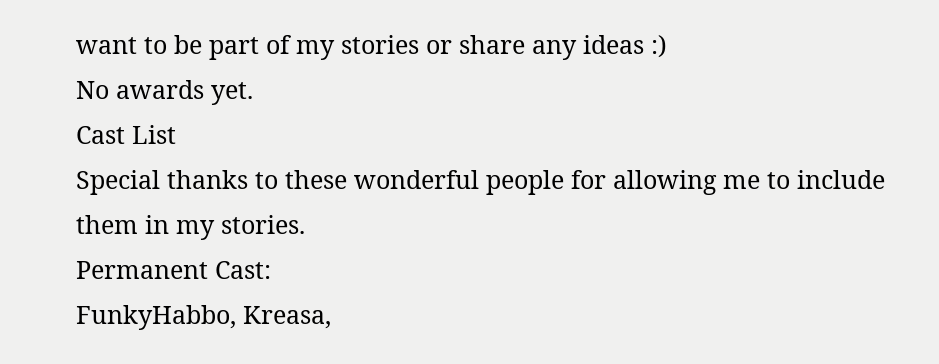want to be part of my stories or share any ideas :)
No awards yet.
Cast List
Special thanks to these wonderful people for allowing me to include them in my stories.
Permanent Cast:
FunkyHabbo, Kreasa,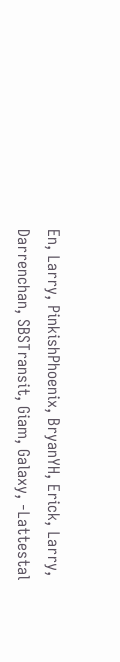En, Larry, PinkishPhoenix, BryanYH, Erick, Larry, Darrenchan, SBSTransit, Giam, Galaxy, -Lattestal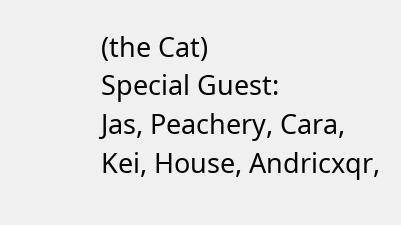(the Cat)
Special Guest:
Jas, Peachery, Cara, Kei, House, Andricxqr,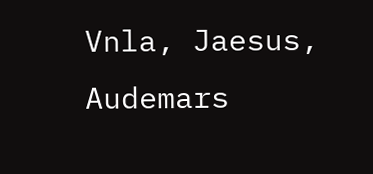Vnla, Jaesus, Audemars